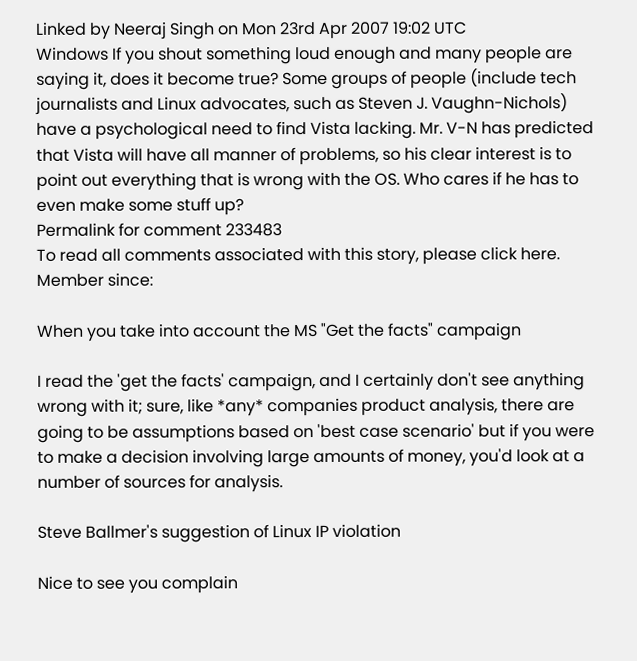Linked by Neeraj Singh on Mon 23rd Apr 2007 19:02 UTC
Windows If you shout something loud enough and many people are saying it, does it become true? Some groups of people (include tech journalists and Linux advocates, such as Steven J. Vaughn-Nichols) have a psychological need to find Vista lacking. Mr. V-N has predicted that Vista will have all manner of problems, so his clear interest is to point out everything that is wrong with the OS. Who cares if he has to even make some stuff up?
Permalink for comment 233483
To read all comments associated with this story, please click here.
Member since:

When you take into account the MS "Get the facts" campaign

I read the 'get the facts' campaign, and I certainly don't see anything wrong with it; sure, like *any* companies product analysis, there are going to be assumptions based on 'best case scenario' but if you were to make a decision involving large amounts of money, you'd look at a number of sources for analysis.

Steve Ballmer's suggestion of Linux IP violation

Nice to see you complain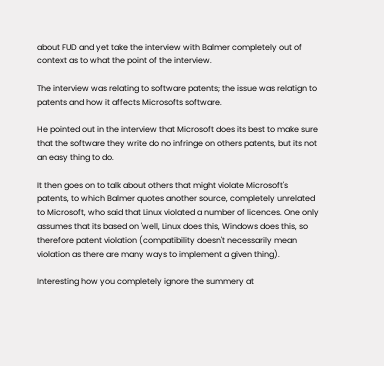about FUD and yet take the interview with Balmer completely out of context as to what the point of the interview.

The interview was relating to software patents; the issue was relatign to patents and how it affects Microsofts software.

He pointed out in the interview that Microsoft does its best to make sure that the software they write do no infringe on others patents, but its not an easy thing to do.

It then goes on to talk about others that might violate Microsoft's patents, to which Balmer quotes another source, completely unrelated to Microsoft, who said that Linux violated a number of licences. One only assumes that its based on 'well, Linux does this, Windows does this, so therefore patent violation (compatibility doesn't necessarily mean violation as there are many ways to implement a given thing).

Interesting how you completely ignore the summery at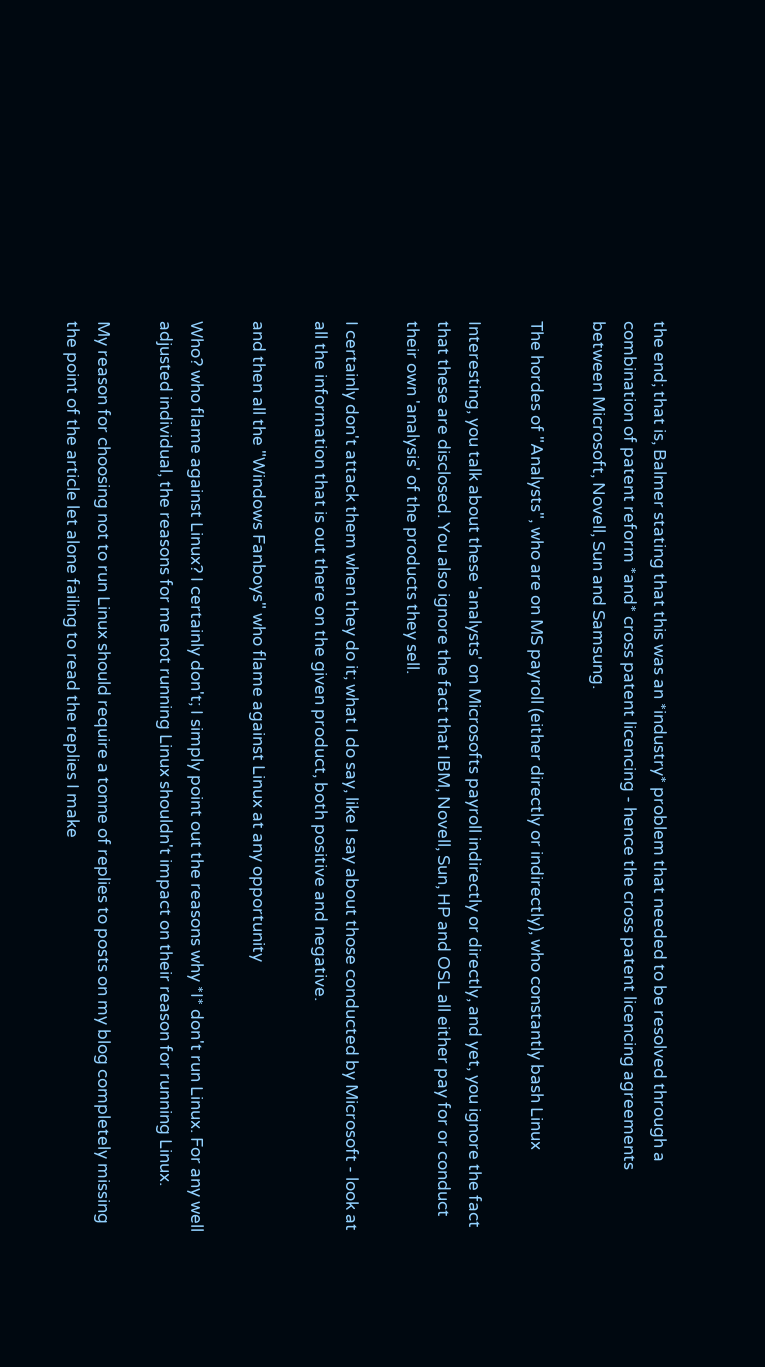the end; that is, Balmer stating that this was an *industry* problem that needed to be resolved through a combination of patent reform *and* cross patent licencing - hence the cross patent licencing agreements between Microsoft, Novell, Sun and Samsung.

The hordes of "Analysts", who are on MS payroll (either directly or indirectly), who constantly bash Linux

Interesting, you talk about these 'analysts' on Microsofts payroll indirectly or directly, and yet, you ignore the fact that these are disclosed. You also ignore the fact that IBM, Novell, Sun, HP and OSL all either pay for or conduct their own 'analysis' of the products they sell.

I certainly don't attack them when they do it; what I do say, like I say about those conducted by Microsoft - look at all the information that is out there on the given product, both positive and negative.

and then all the "Windows Fanboys" who flame against Linux at any opportunity

Who? who flame against Linux? I certainly don't; I simply point out the reasons why *I* don't run Linux. For any well adjusted individual, the reasons for me not running Linux shouldn't impact on their reason for running Linux.

My reason for choosing not to run Linux should require a tonne of replies to posts on my blog completely missing the point of the article let alone failing to read the replies I make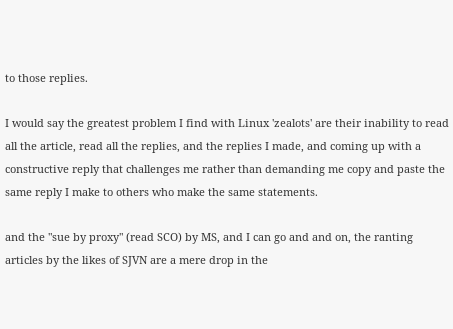to those replies.

I would say the greatest problem I find with Linux 'zealots' are their inability to read all the article, read all the replies, and the replies I made, and coming up with a constructive reply that challenges me rather than demanding me copy and paste the same reply I make to others who make the same statements.

and the "sue by proxy" (read SCO) by MS, and I can go and and on, the ranting articles by the likes of SJVN are a mere drop in the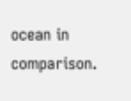ocean in comparison.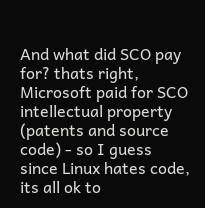And what did SCO pay for? thats right, Microsoft paid for SCO intellectual property (patents and source code) - so I guess since Linux hates code, its all ok to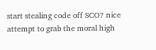start stealing code off SCO? nice attempt to grab the moral high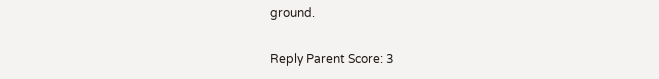ground.

Reply Parent Score: 3